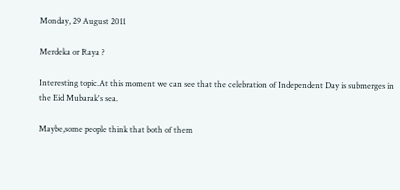Monday, 29 August 2011

Merdeka or Raya ?

Interesting topic.At this moment we can see that the celebration of Independent Day is submerges in the Eid Mubarak's sea.

Maybe,some people think that both of them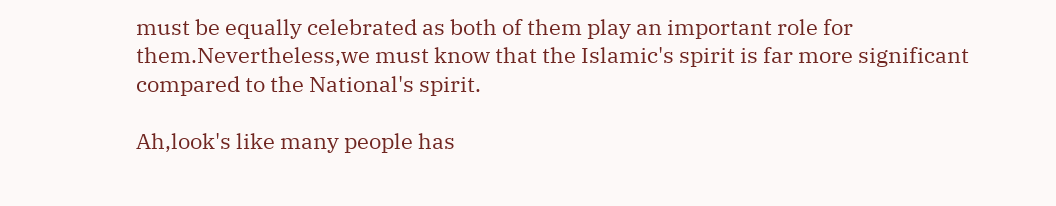must be equally celebrated as both of them play an important role for them.Nevertheless,we must know that the Islamic's spirit is far more significant compared to the National's spirit.

Ah,look's like many people has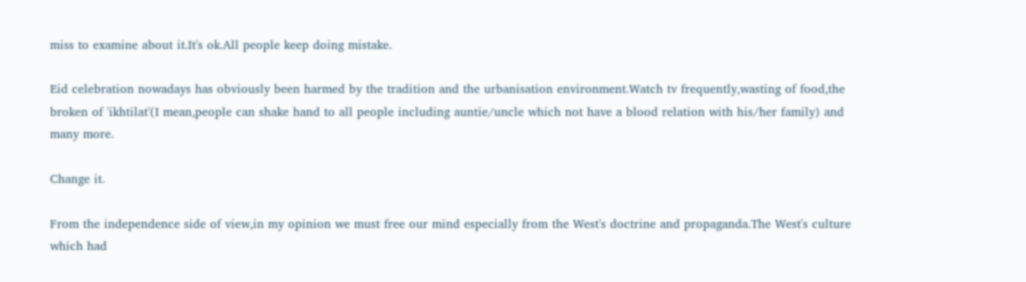miss to examine about it.It's ok.All people keep doing mistake.

Eid celebration nowadays has obviously been harmed by the tradition and the urbanisation environment.Watch tv frequently,wasting of food,the broken of 'ikhtilat'(I mean,people can shake hand to all people including auntie/uncle which not have a blood relation with his/her family) and many more.

Change it.

From the independence side of view,in my opinion we must free our mind especially from the West's doctrine and propaganda.The West's culture which had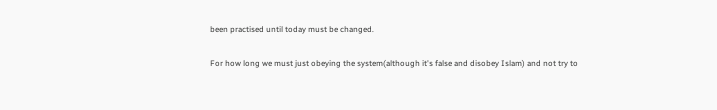been practised until today must be changed.

For how long we must just obeying the system(although it's false and disobey Islam) and not try to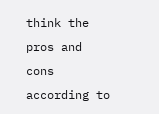think the pros and cons according to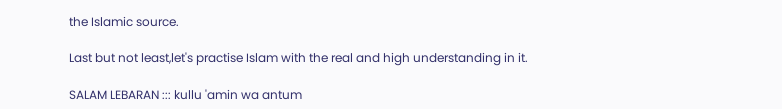the Islamic source.

Last but not least,let's practise Islam with the real and high understanding in it.

SALAM LEBARAN ::: kullu 'amin wa antum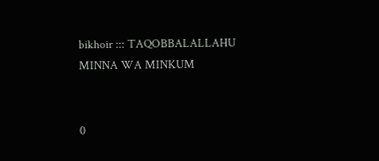bikhoir ::: TAQOBBALALLAHU MINNA WA MINKUM


0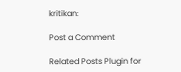kritikan:

Post a Comment

Related Posts Plugin for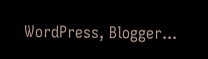WordPress, Blogger...